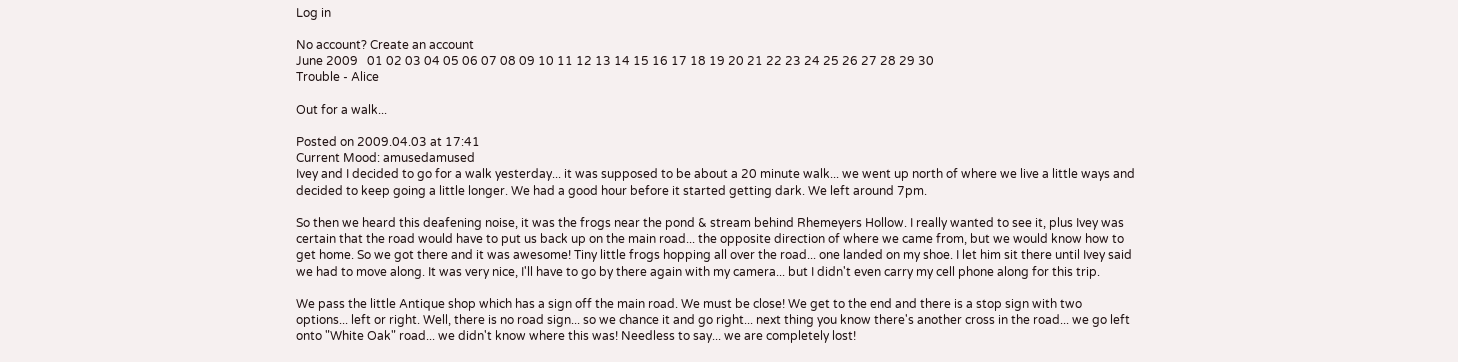Log in

No account? Create an account
June 2009   01 02 03 04 05 06 07 08 09 10 11 12 13 14 15 16 17 18 19 20 21 22 23 24 25 26 27 28 29 30
Trouble - Alice

Out for a walk...

Posted on 2009.04.03 at 17:41
Current Mood: amusedamused
Ivey and I decided to go for a walk yesterday... it was supposed to be about a 20 minute walk... we went up north of where we live a little ways and decided to keep going a little longer. We had a good hour before it started getting dark. We left around 7pm.

So then we heard this deafening noise, it was the frogs near the pond & stream behind Rhemeyers Hollow. I really wanted to see it, plus Ivey was certain that the road would have to put us back up on the main road... the opposite direction of where we came from, but we would know how to get home. So we got there and it was awesome! Tiny little frogs hopping all over the road... one landed on my shoe. I let him sit there until Ivey said we had to move along. It was very nice, I'll have to go by there again with my camera... but I didn't even carry my cell phone along for this trip.

We pass the little Antique shop which has a sign off the main road. We must be close! We get to the end and there is a stop sign with two options... left or right. Well, there is no road sign... so we chance it and go right... next thing you know there's another cross in the road... we go left onto "White Oak" road... we didn't know where this was! Needless to say... we are completely lost!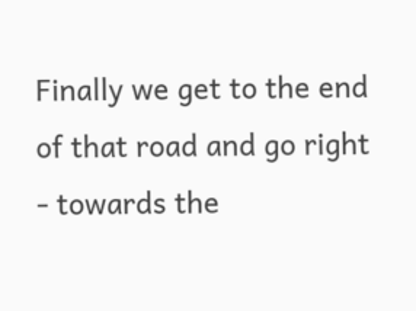Finally we get to the end of that road and go right - towards the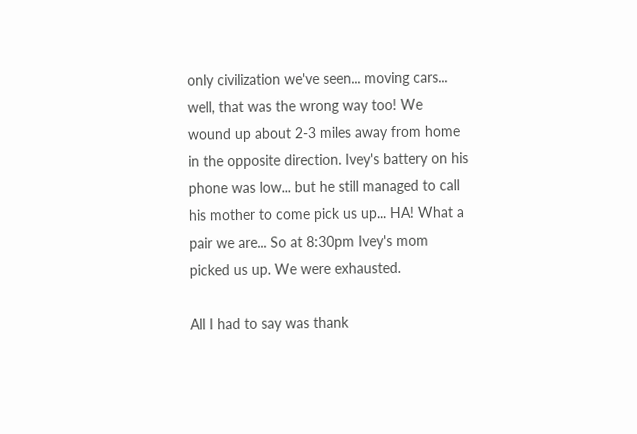only civilization we've seen... moving cars... well, that was the wrong way too! We wound up about 2-3 miles away from home in the opposite direction. Ivey's battery on his phone was low... but he still managed to call his mother to come pick us up... HA! What a pair we are... So at 8:30pm Ivey's mom picked us up. We were exhausted.

All I had to say was thank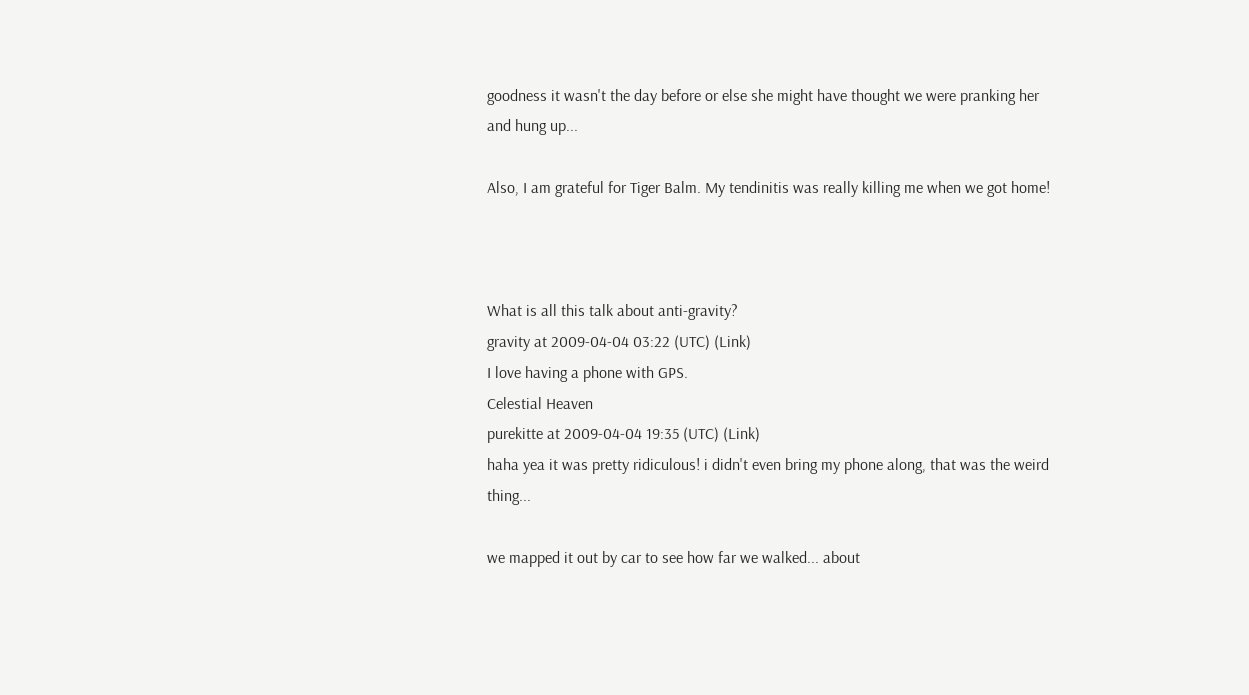goodness it wasn't the day before or else she might have thought we were pranking her and hung up...

Also, I am grateful for Tiger Balm. My tendinitis was really killing me when we got home!



What is all this talk about anti-gravity?
gravity at 2009-04-04 03:22 (UTC) (Link)
I love having a phone with GPS.
Celestial Heaven
purekitte at 2009-04-04 19:35 (UTC) (Link)
haha yea it was pretty ridiculous! i didn't even bring my phone along, that was the weird thing...

we mapped it out by car to see how far we walked... about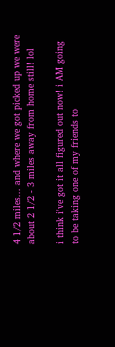4 1/2 miles... and where we got picked up we were about 2 1/2 - 3 miles away from home still! lol

i think i've got it all figured out now! i AM going to be taking one of my friends to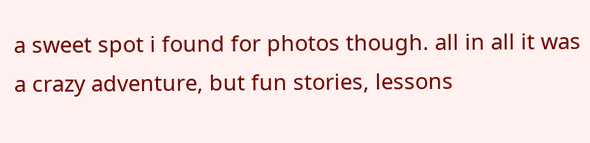a sweet spot i found for photos though. all in all it was a crazy adventure, but fun stories, lessons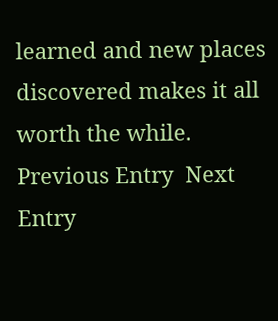learned and new places discovered makes it all worth the while.
Previous Entry  Next Entry